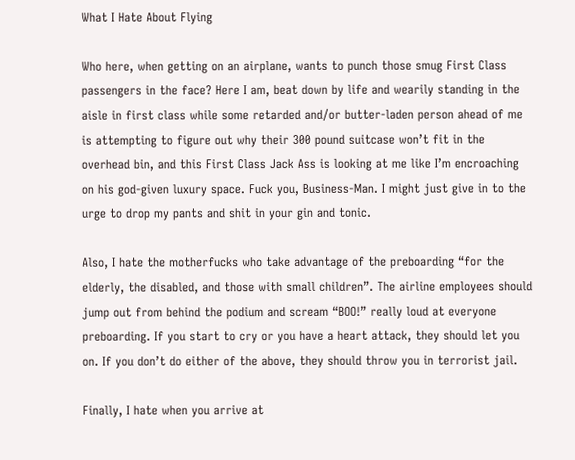What I Hate About Flying

Who here, when getting on an airplane, wants to punch those smug First Class passengers in the face? Here I am, beat down by life and wearily standing in the aisle in first class while some retarded and/or butter-laden person ahead of me is attempting to figure out why their 300 pound suitcase won’t fit in the overhead bin, and this First Class Jack Ass is looking at me like I’m encroaching on his god-given luxury space. Fuck you, Business-Man. I might just give in to the urge to drop my pants and shit in your gin and tonic.

Also, I hate the motherfucks who take advantage of the preboarding “for the elderly, the disabled, and those with small children”. The airline employees should jump out from behind the podium and scream “BOO!” really loud at everyone preboarding. If you start to cry or you have a heart attack, they should let you on. If you don’t do either of the above, they should throw you in terrorist jail.

Finally, I hate when you arrive at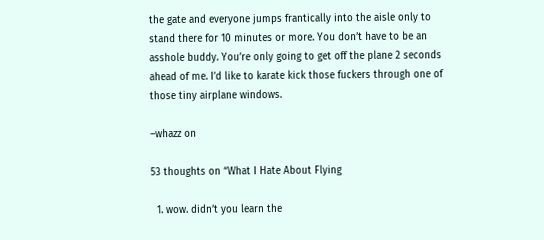the gate and everyone jumps frantically into the aisle only to stand there for 10 minutes or more. You don’t have to be an asshole buddy. You’re only going to get off the plane 2 seconds ahead of me. I’d like to karate kick those fuckers through one of those tiny airplane windows.

–whazz on

53 thoughts on “What I Hate About Flying

  1. wow. didn’t you learn the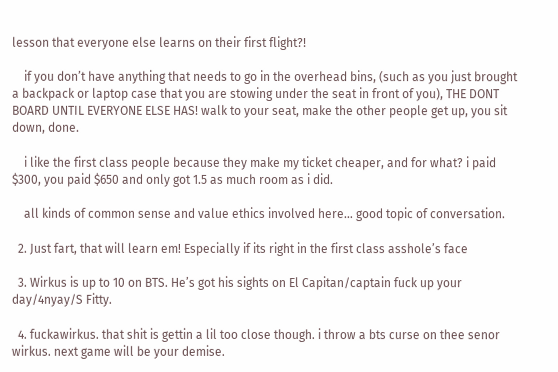lesson that everyone else learns on their first flight?!

    if you don’t have anything that needs to go in the overhead bins, (such as you just brought a backpack or laptop case that you are stowing under the seat in front of you), THE DONT BOARD UNTIL EVERYONE ELSE HAS! walk to your seat, make the other people get up, you sit down, done.

    i like the first class people because they make my ticket cheaper, and for what? i paid $300, you paid $650 and only got 1.5 as much room as i did.

    all kinds of common sense and value ethics involved here… good topic of conversation.

  2. Just fart, that will learn em! Especially if its right in the first class asshole’s face

  3. Wirkus is up to 10 on BTS. He’s got his sights on El Capitan/captain fuck up your day/4nyay/S Fitty.

  4. fuckawirkus. that shit is gettin a lil too close though. i throw a bts curse on thee senor wirkus. next game will be your demise.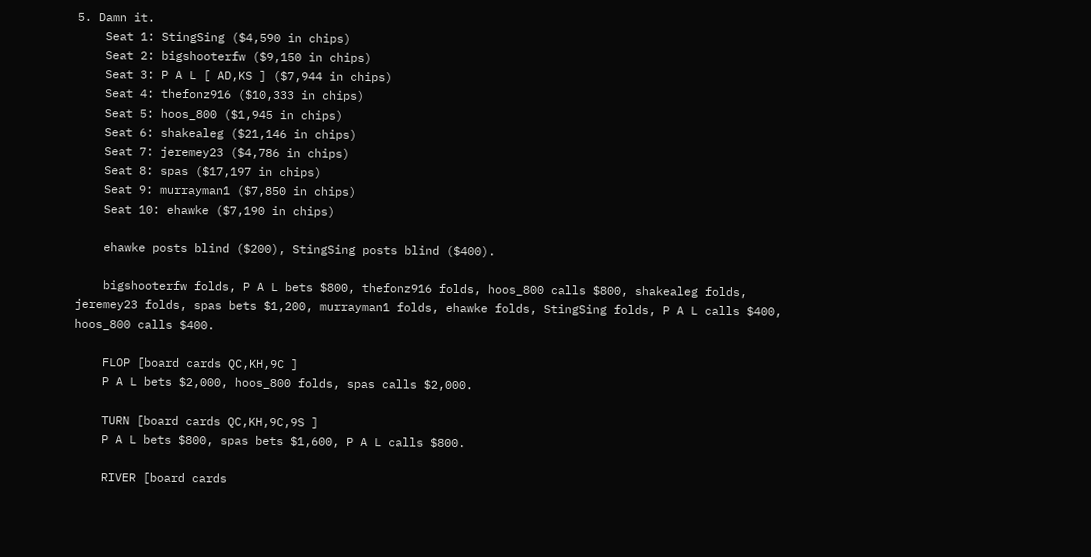5. Damn it.
    Seat 1: StingSing ($4,590 in chips)
    Seat 2: bigshooterfw ($9,150 in chips)
    Seat 3: P A L [ AD,KS ] ($7,944 in chips)
    Seat 4: thefonz916 ($10,333 in chips)
    Seat 5: hoos_800 ($1,945 in chips)
    Seat 6: shakealeg ($21,146 in chips)
    Seat 7: jeremey23 ($4,786 in chips)
    Seat 8: spas ($17,197 in chips)
    Seat 9: murrayman1 ($7,850 in chips)
    Seat 10: ehawke ($7,190 in chips)

    ehawke posts blind ($200), StingSing posts blind ($400).

    bigshooterfw folds, P A L bets $800, thefonz916 folds, hoos_800 calls $800, shakealeg folds, jeremey23 folds, spas bets $1,200, murrayman1 folds, ehawke folds, StingSing folds, P A L calls $400, hoos_800 calls $400.

    FLOP [board cards QC,KH,9C ]
    P A L bets $2,000, hoos_800 folds, spas calls $2,000.

    TURN [board cards QC,KH,9C,9S ]
    P A L bets $800, spas bets $1,600, P A L calls $800.

    RIVER [board cards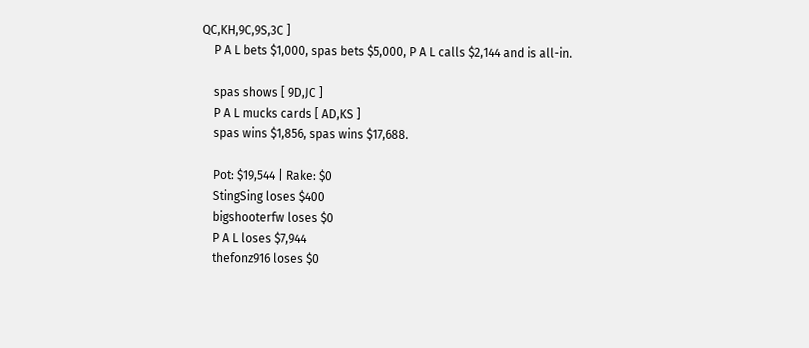QC,KH,9C,9S,3C ]
    P A L bets $1,000, spas bets $5,000, P A L calls $2,144 and is all-in.

    spas shows [ 9D,JC ]
    P A L mucks cards [ AD,KS ]
    spas wins $1,856, spas wins $17,688.

    Pot: $19,544 | Rake: $0
    StingSing loses $400
    bigshooterfw loses $0
    P A L loses $7,944
    thefonz916 loses $0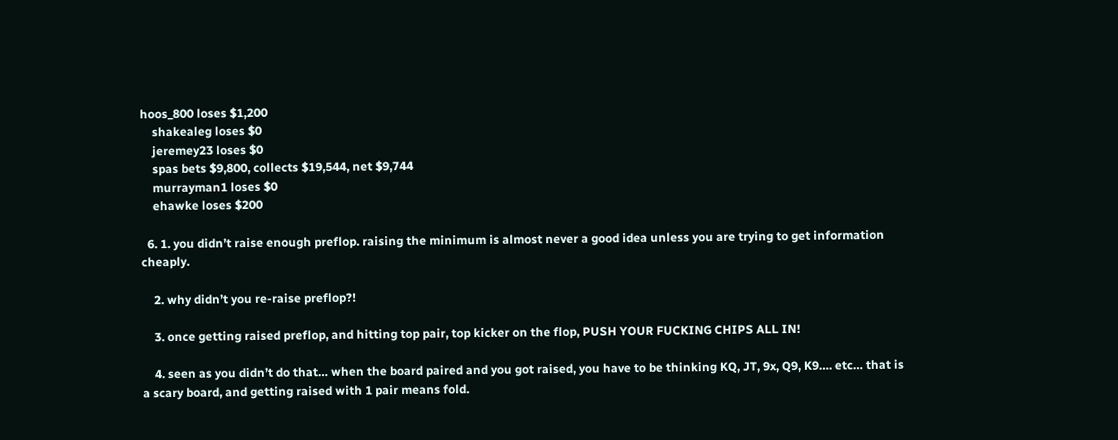hoos_800 loses $1,200
    shakealeg loses $0
    jeremey23 loses $0
    spas bets $9,800, collects $19,544, net $9,744
    murrayman1 loses $0
    ehawke loses $200

  6. 1. you didn’t raise enough preflop. raising the minimum is almost never a good idea unless you are trying to get information cheaply.

    2. why didn’t you re-raise preflop?!

    3. once getting raised preflop, and hitting top pair, top kicker on the flop, PUSH YOUR FUCKING CHIPS ALL IN!

    4. seen as you didn’t do that… when the board paired and you got raised, you have to be thinking KQ, JT, 9x, Q9, K9…. etc… that is a scary board, and getting raised with 1 pair means fold.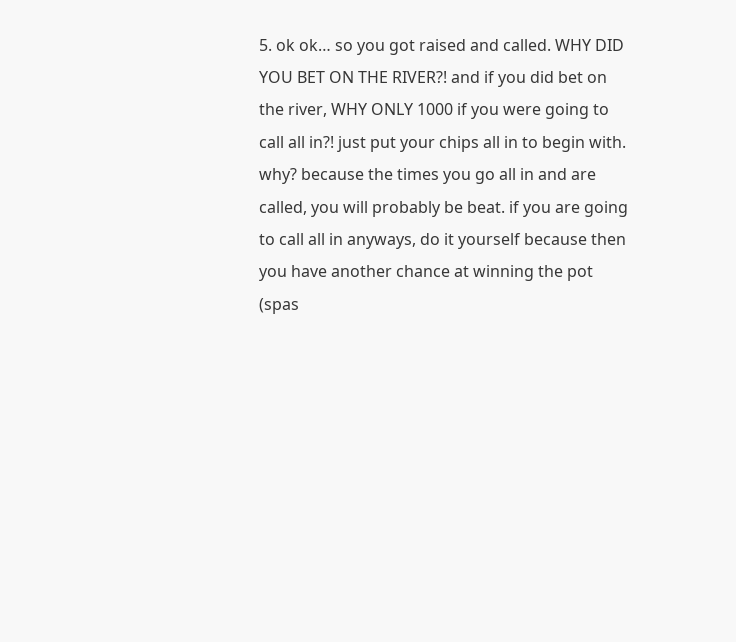5. ok ok… so you got raised and called. WHY DID YOU BET ON THE RIVER?! and if you did bet on the river, WHY ONLY 1000 if you were going to call all in?! just put your chips all in to begin with. why? because the times you go all in and are called, you will probably be beat. if you are going to call all in anyways, do it yourself because then you have another chance at winning the pot (spas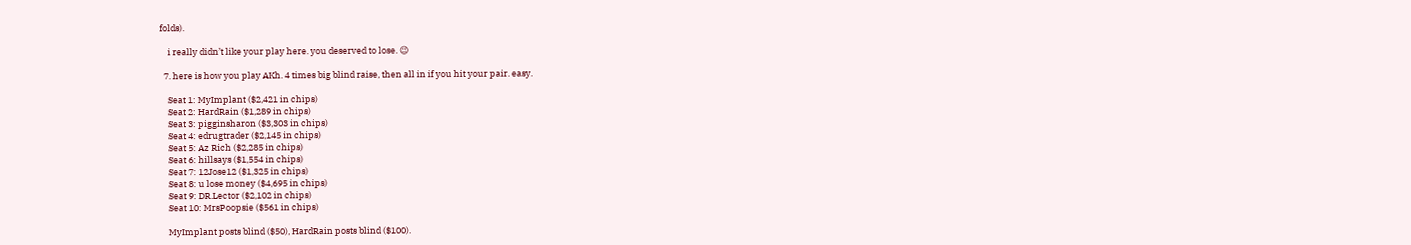folds).

    i really didn’t like your play here. you deserved to lose. 😉

  7. here is how you play AKh. 4 times big blind raise, then all in if you hit your pair. easy.

    Seat 1: MyImplant ($2,421 in chips)
    Seat 2: HardRain ($1,289 in chips)
    Seat 3: pigginsharon ($3,303 in chips)
    Seat 4: edrugtrader ($2,145 in chips)
    Seat 5: Az Rich ($2,285 in chips)
    Seat 6: hillsays ($1,554 in chips)
    Seat 7: 12Jose12 ($1,325 in chips)
    Seat 8: u lose money ($4,695 in chips)
    Seat 9: DR.Lector ($2,102 in chips)
    Seat 10: MrsPoopsie ($561 in chips)

    MyImplant posts blind ($50), HardRain posts blind ($100).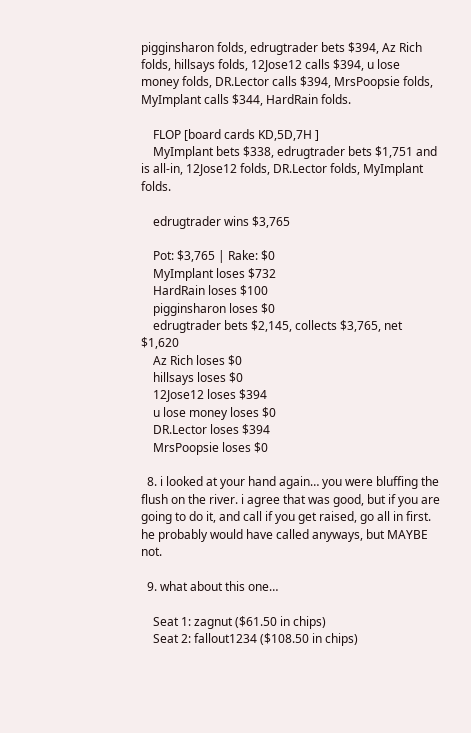pigginsharon folds, edrugtrader bets $394, Az Rich folds, hillsays folds, 12Jose12 calls $394, u lose money folds, DR.Lector calls $394, MrsPoopsie folds, MyImplant calls $344, HardRain folds.

    FLOP [board cards KD,5D,7H ]
    MyImplant bets $338, edrugtrader bets $1,751 and is all-in, 12Jose12 folds, DR.Lector folds, MyImplant folds.

    edrugtrader wins $3,765

    Pot: $3,765 | Rake: $0
    MyImplant loses $732
    HardRain loses $100
    pigginsharon loses $0
    edrugtrader bets $2,145, collects $3,765, net $1,620
    Az Rich loses $0
    hillsays loses $0
    12Jose12 loses $394
    u lose money loses $0
    DR.Lector loses $394
    MrsPoopsie loses $0

  8. i looked at your hand again… you were bluffing the flush on the river. i agree that was good, but if you are going to do it, and call if you get raised, go all in first. he probably would have called anyways, but MAYBE not.

  9. what about this one…

    Seat 1: zagnut ($61.50 in chips)
    Seat 2: fallout1234 ($108.50 in chips)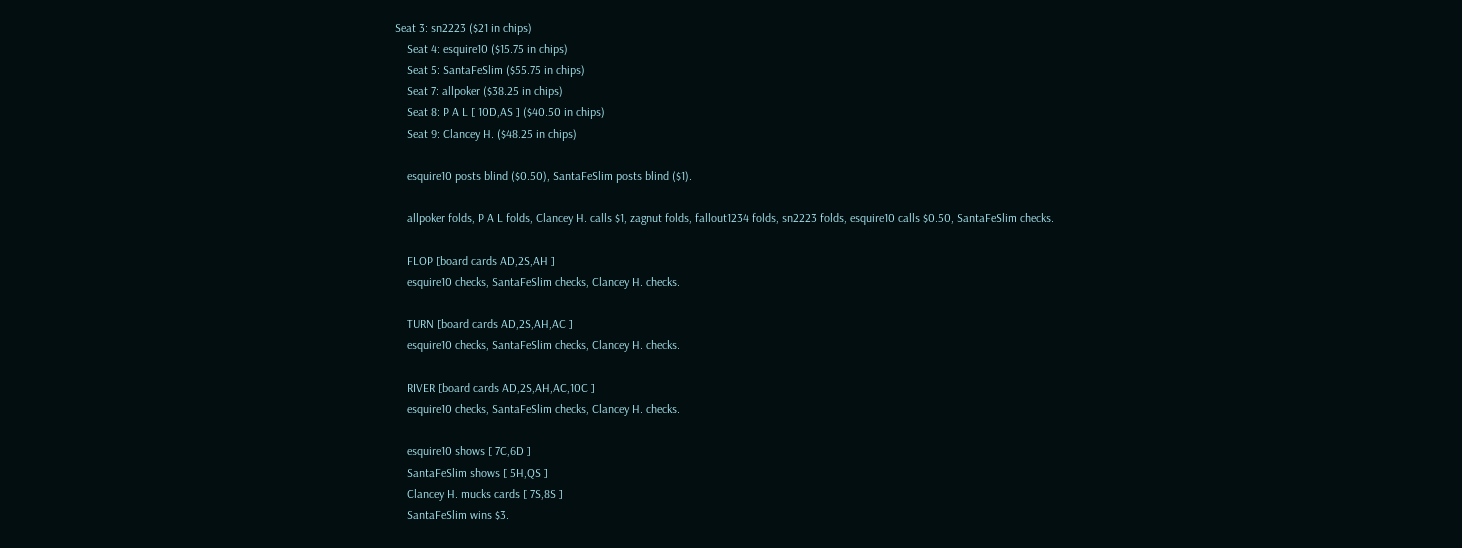Seat 3: sn2223 ($21 in chips)
    Seat 4: esquire10 ($15.75 in chips)
    Seat 5: SantaFeSlim ($55.75 in chips)
    Seat 7: allpoker ($38.25 in chips)
    Seat 8: P A L [ 10D,AS ] ($40.50 in chips)
    Seat 9: Clancey H. ($48.25 in chips)

    esquire10 posts blind ($0.50), SantaFeSlim posts blind ($1).

    allpoker folds, P A L folds, Clancey H. calls $1, zagnut folds, fallout1234 folds, sn2223 folds, esquire10 calls $0.50, SantaFeSlim checks.

    FLOP [board cards AD,2S,AH ]
    esquire10 checks, SantaFeSlim checks, Clancey H. checks.

    TURN [board cards AD,2S,AH,AC ]
    esquire10 checks, SantaFeSlim checks, Clancey H. checks.

    RIVER [board cards AD,2S,AH,AC,10C ]
    esquire10 checks, SantaFeSlim checks, Clancey H. checks.

    esquire10 shows [ 7C,6D ]
    SantaFeSlim shows [ 5H,QS ]
    Clancey H. mucks cards [ 7S,8S ]
    SantaFeSlim wins $3.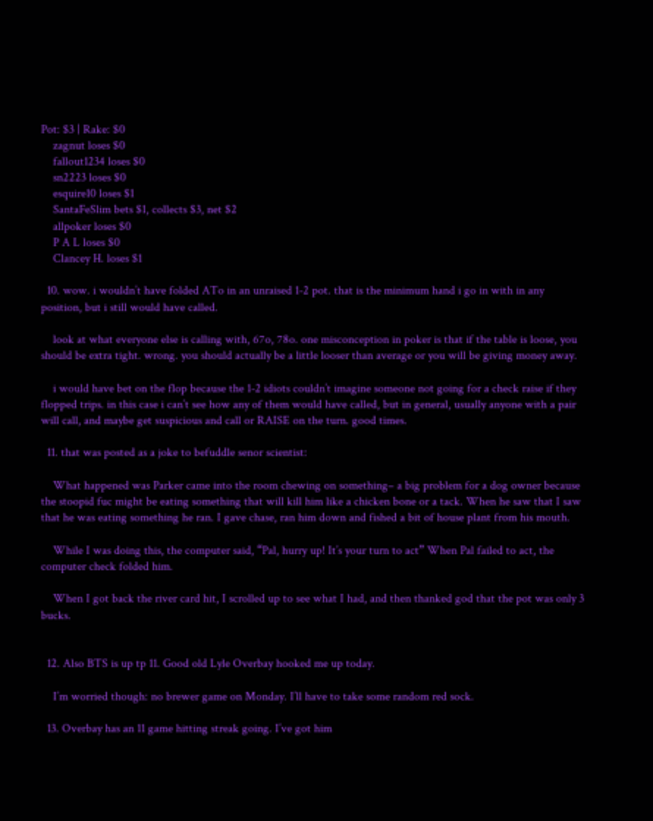Pot: $3 | Rake: $0
    zagnut loses $0
    fallout1234 loses $0
    sn2223 loses $0
    esquire10 loses $1
    SantaFeSlim bets $1, collects $3, net $2
    allpoker loses $0
    P A L loses $0
    Clancey H. loses $1

  10. wow. i wouldn’t have folded ATo in an unraised 1-2 pot. that is the minimum hand i go in with in any position, but i still would have called.

    look at what everyone else is calling with, 67o, 78o. one misconception in poker is that if the table is loose, you should be extra tight. wrong. you should actually be a little looser than average or you will be giving money away.

    i would have bet on the flop because the 1-2 idiots couldn’t imagine someone not going for a check raise if they flopped trips. in this case i can’t see how any of them would have called, but in general, usually anyone with a pair will call, and maybe get suspicious and call or RAISE on the turn. good times.

  11. that was posted as a joke to befuddle senor scientist:

    What happened was Parker came into the room chewing on something– a big problem for a dog owner because the stoopid fuc might be eating something that will kill him like a chicken bone or a tack. When he saw that I saw that he was eating something he ran. I gave chase, ran him down and fished a bit of house plant from his mouth.

    While I was doing this, the computer said, “Pal, hurry up! It’s your turn to act” When Pal failed to act, the computer check folded him.

    When I got back the river card hit, I scrolled up to see what I had, and then thanked god that the pot was only 3 bucks.


  12. Also BTS is up tp 11. Good old Lyle Overbay hooked me up today.

    I’m worried though: no brewer game on Monday. I’ll have to take some random red sock.

  13. Overbay has an 11 game hitting streak going. I’ve got him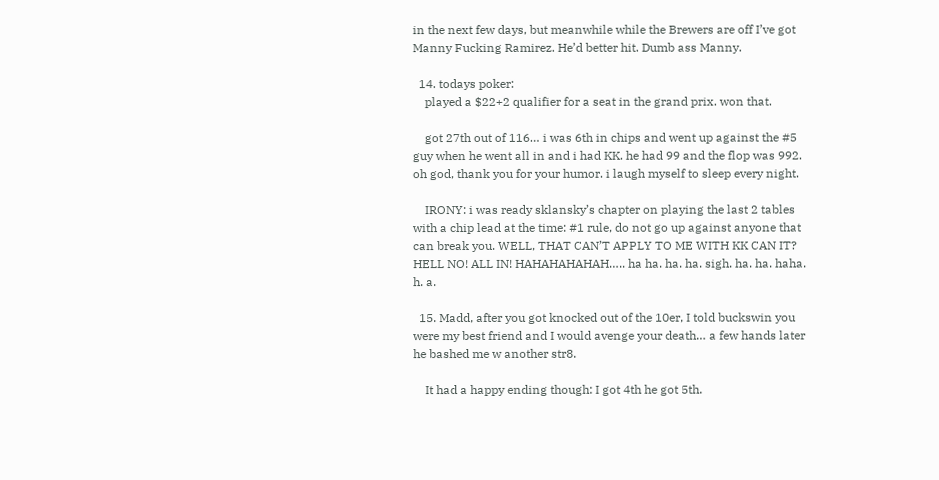in the next few days, but meanwhile while the Brewers are off I’ve got Manny Fucking Ramirez. He’d better hit. Dumb ass Manny.

  14. todays poker:
    played a $22+2 qualifier for a seat in the grand prix. won that.

    got 27th out of 116… i was 6th in chips and went up against the #5 guy when he went all in and i had KK. he had 99 and the flop was 992. oh god, thank you for your humor. i laugh myself to sleep every night.

    IRONY: i was ready sklansky’s chapter on playing the last 2 tables with a chip lead at the time: #1 rule, do not go up against anyone that can break you. WELL, THAT CAN’T APPLY TO ME WITH KK CAN IT? HELL NO! ALL IN! HAHAHAHAHAH….. ha ha. ha. ha. sigh. ha. ha. haha. h. a.

  15. Madd, after you got knocked out of the 10er, I told buckswin you were my best friend and I would avenge your death… a few hands later he bashed me w another str8.

    It had a happy ending though: I got 4th he got 5th.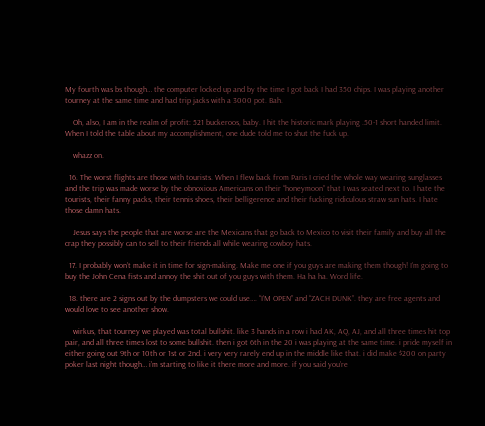My fourth was bs though… the computer locked up and by the time I got back I had 350 chips. I was playing another tourney at the same time and had trip jacks with a 3000 pot. Bah.

    Oh, also, I am in the realm of profit: 521 buckeroos, baby. I hit the historic mark playing .50-1 short handed limit. When I told the table about my accomplishment, one dude told me to shut the fuck up.

    whazz on.

  16. The worst flights are those with tourists. When I flew back from Paris I cried the whole way wearing sunglasses and the trip was made worse by the obnoxious Americans on their “honeymoon” that I was seated next to. I hate the tourists, their fanny packs, their tennis shoes, their belligerence and their fucking ridiculous straw sun hats. I hate those damn hats.

    Jesus says the people that are worse are the Mexicans that go back to Mexico to visit their family and buy all the crap they possibly can to sell to their friends all while wearing cowboy hats.

  17. I probably won’t make it in time for sign-making. Make me one if you guys are making them though! I’m going to buy the John Cena fists and annoy the shit out of you guys with them. Ha ha ha. Word life.

  18. there are 2 signs out by the dumpsters we could use…. “I’M OPEN” and “ZACH DUNK”. they are free agents and would love to see another show.

    wirkus, that tourney we played was total bullshit. like 3 hands in a row i had AK, AQ, AJ, and all three times hit top pair, and all three times lost to some bullshit. then i got 6th in the 20 i was playing at the same time. i pride myself in either going out 9th or 10th or 1st or 2nd. i very very rarely end up in the middle like that. i did make $200 on party poker last night though… i’m starting to like it there more and more. if you said you’re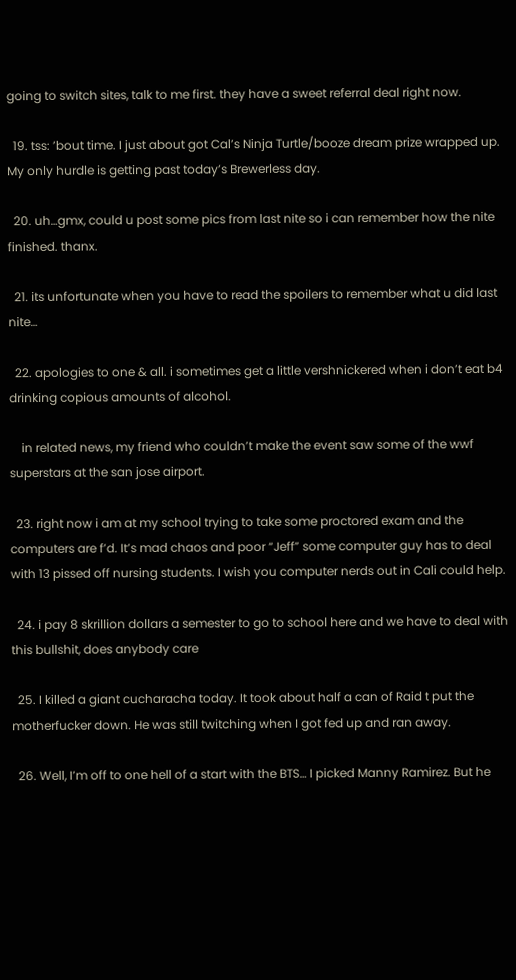going to switch sites, talk to me first. they have a sweet referral deal right now.

  19. tss: ’bout time. I just about got Cal’s Ninja Turtle/booze dream prize wrapped up. My only hurdle is getting past today’s Brewerless day.

  20. uh…gmx, could u post some pics from last nite so i can remember how the nite finished. thanx.

  21. its unfortunate when you have to read the spoilers to remember what u did last nite…

  22. apologies to one & all. i sometimes get a little vershnickered when i don’t eat b4 drinking copious amounts of alcohol.

    in related news, my friend who couldn’t make the event saw some of the wwf superstars at the san jose airport.

  23. right now i am at my school trying to take some proctored exam and the computers are f’d. It’s mad chaos and poor “Jeff” some computer guy has to deal with 13 pissed off nursing students. I wish you computer nerds out in Cali could help.

  24. i pay 8 skrillion dollars a semester to go to school here and we have to deal with this bullshit, does anybody care

  25. I killed a giant cucharacha today. It took about half a can of Raid t put the motherfucker down. He was still twitching when I got fed up and ran away.

  26. Well, I’m off to one hell of a start with the BTS… I picked Manny Ramirez. But he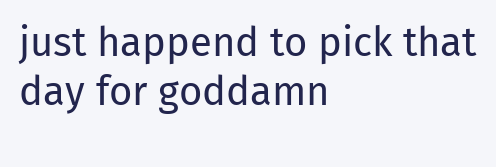just happend to pick that day for goddamn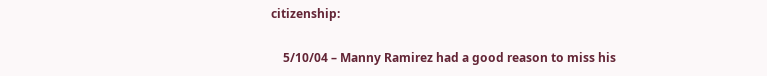citizenship:

    5/10/04 – Manny Ramirez had a good reason to miss his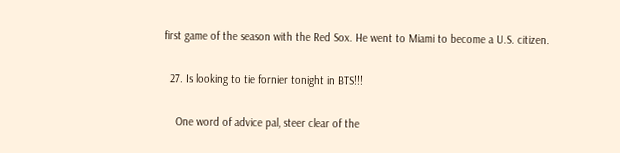first game of the season with the Red Sox. He went to Miami to become a U.S. citizen.

  27. Is looking to tie fornier tonight in BTS!!!

    One word of advice pal, steer clear of the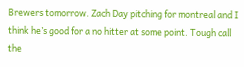Brewers tomorrow. Zach Day pitching for montreal and I think he’s good for a no hitter at some point. Tough call the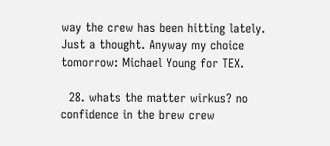way the crew has been hitting lately. Just a thought. Anyway my choice tomorrow: Michael Young for TEX.

  28. whats the matter wirkus? no confidence in the brew crew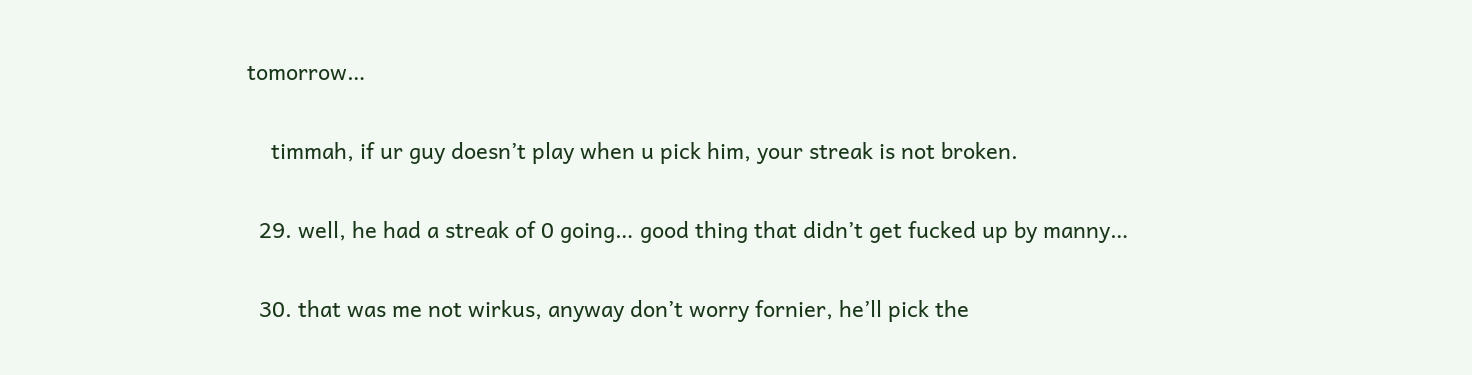tomorrow…

    timmah, if ur guy doesn’t play when u pick him, your streak is not broken.

  29. well, he had a streak of 0 going… good thing that didn’t get fucked up by manny…

  30. that was me not wirkus, anyway don’t worry fornier, he’ll pick the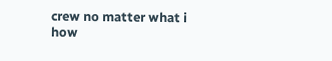crew no matter what i how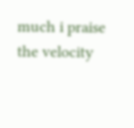much i praise the velocity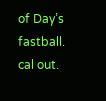of Day’s fastball. cal out.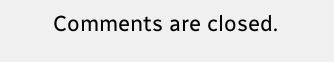Comments are closed.